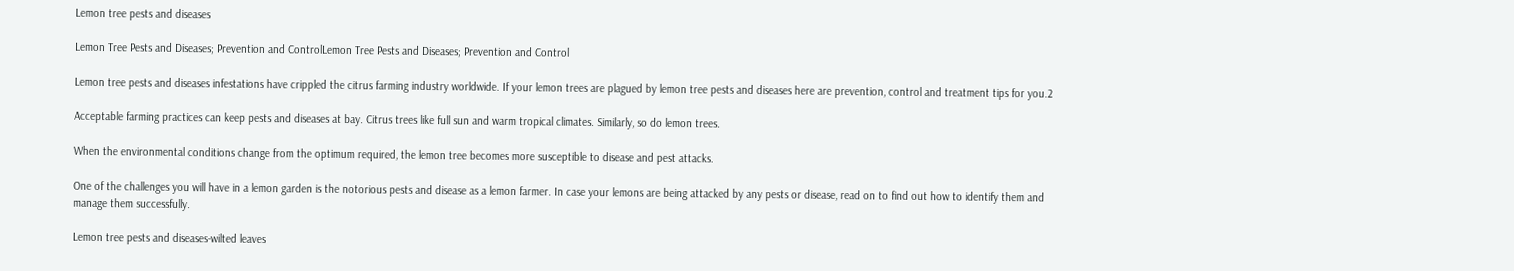Lemon tree pests and diseases

Lemon Tree Pests and Diseases; Prevention and ControlLemon Tree Pests and Diseases; Prevention and Control

Lemon tree pests and diseases infestations have crippled the citrus farming industry worldwide. If your lemon trees are plagued by lemon tree pests and diseases here are prevention, control and treatment tips for you.2

Acceptable farming practices can keep pests and diseases at bay. Citrus trees like full sun and warm tropical climates. Similarly, so do lemon trees.

When the environmental conditions change from the optimum required, the lemon tree becomes more susceptible to disease and pest attacks.

One of the challenges you will have in a lemon garden is the notorious pests and disease as a lemon farmer. In case your lemons are being attacked by any pests or disease, read on to find out how to identify them and manage them successfully.

Lemon tree pests and diseases-wilted leaves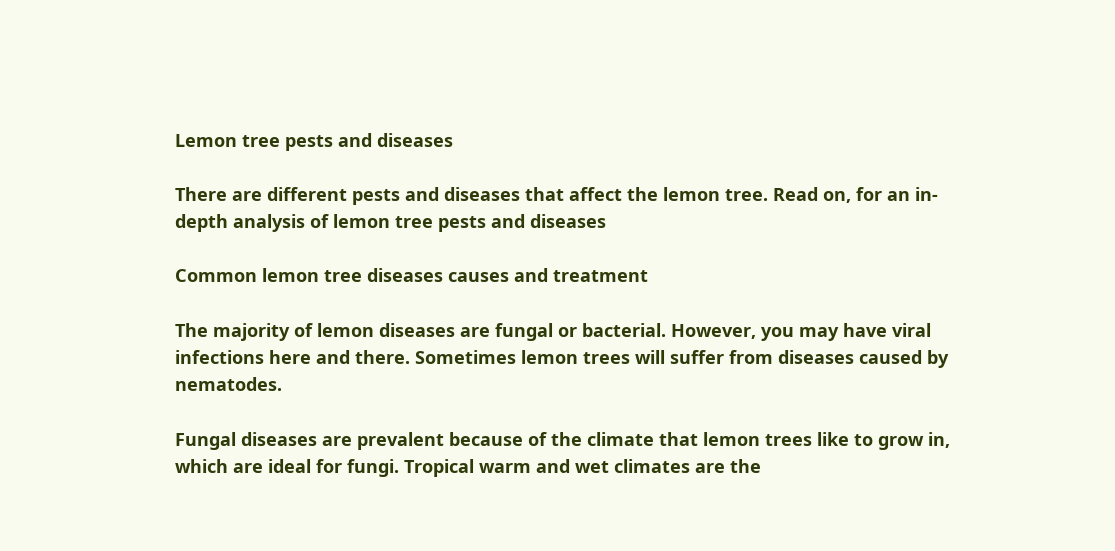Lemon tree pests and diseases

There are different pests and diseases that affect the lemon tree. Read on, for an in-depth analysis of lemon tree pests and diseases

Common lemon tree diseases causes and treatment

The majority of lemon diseases are fungal or bacterial. However, you may have viral infections here and there. Sometimes lemon trees will suffer from diseases caused by nematodes.

Fungal diseases are prevalent because of the climate that lemon trees like to grow in, which are ideal for fungi. Tropical warm and wet climates are the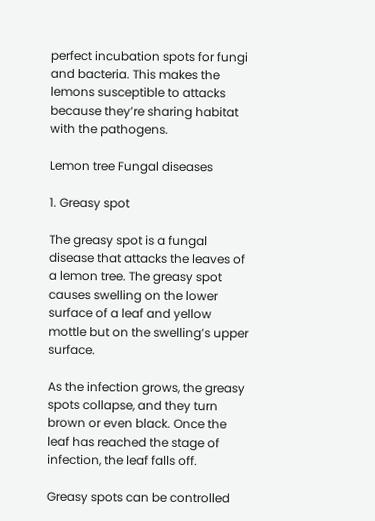perfect incubation spots for fungi and bacteria. This makes the lemons susceptible to attacks because they’re sharing habitat with the pathogens.

Lemon tree Fungal diseases

1. Greasy spot

The greasy spot is a fungal disease that attacks the leaves of a lemon tree. The greasy spot causes swelling on the lower surface of a leaf and yellow mottle but on the swelling’s upper surface.

As the infection grows, the greasy spots collapse, and they turn brown or even black. Once the leaf has reached the stage of infection, the leaf falls off.

Greasy spots can be controlled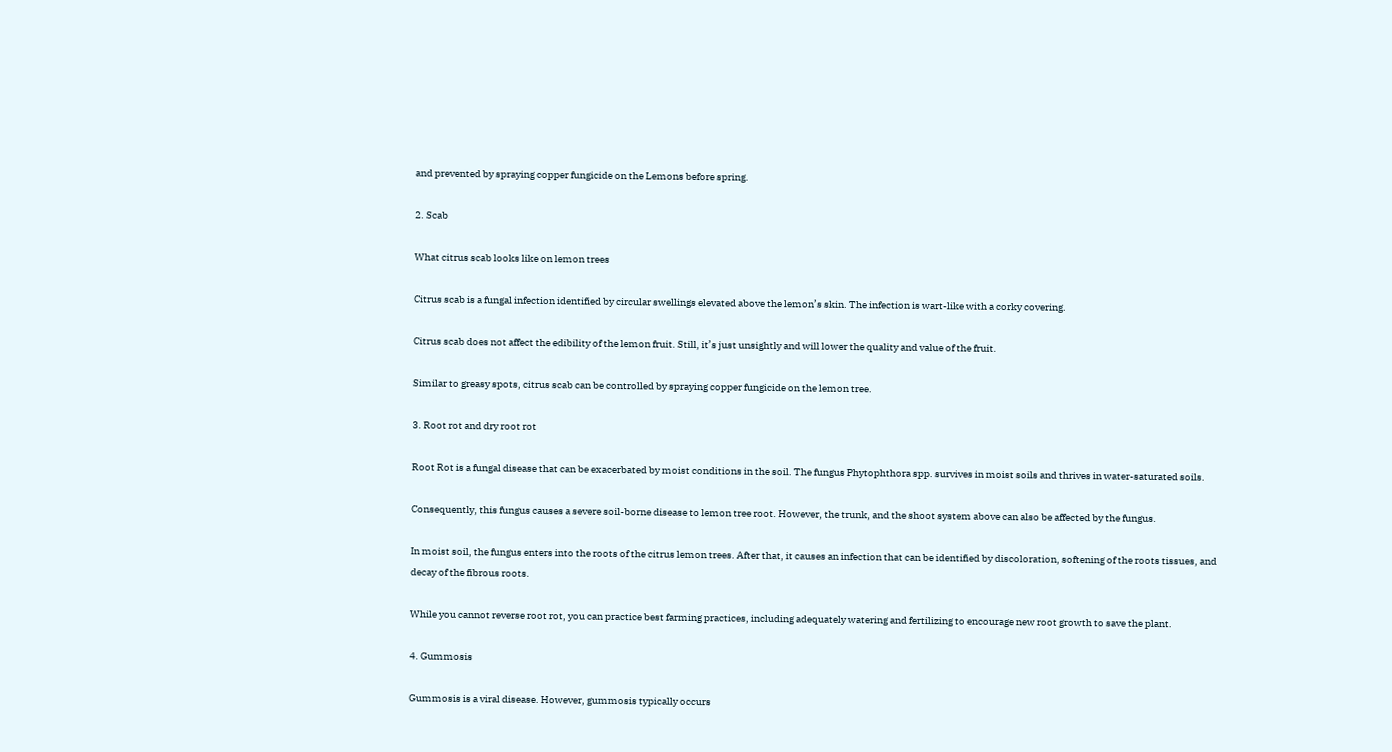and prevented by spraying copper fungicide on the Lemons before spring.

2. Scab

What citrus scab looks like on lemon trees

Citrus scab is a fungal infection identified by circular swellings elevated above the lemon’s skin. The infection is wart-like with a corky covering.

Citrus scab does not affect the edibility of the lemon fruit. Still, it’s just unsightly and will lower the quality and value of the fruit.

Similar to greasy spots, citrus scab can be controlled by spraying copper fungicide on the lemon tree.

3. Root rot and dry root rot

Root Rot is a fungal disease that can be exacerbated by moist conditions in the soil. The fungus Phytophthora spp. survives in moist soils and thrives in water-saturated soils.

Consequently, this fungus causes a severe soil-borne disease to lemon tree root. However, the trunk, and the shoot system above can also be affected by the fungus.

In moist soil, the fungus enters into the roots of the citrus lemon trees. After that, it causes an infection that can be identified by discoloration, softening of the roots tissues, and decay of the fibrous roots.

While you cannot reverse root rot, you can practice best farming practices, including adequately watering and fertilizing to encourage new root growth to save the plant.

4. Gummosis

Gummosis is a viral disease. However, gummosis typically occurs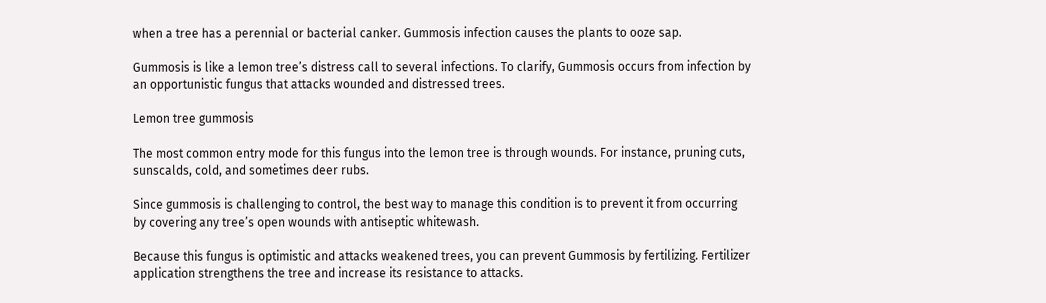when a tree has a perennial or bacterial canker. Gummosis infection causes the plants to ooze sap.

Gummosis is like a lemon tree’s distress call to several infections. To clarify, Gummosis occurs from infection by an opportunistic fungus that attacks wounded and distressed trees.

Lemon tree gummosis

The most common entry mode for this fungus into the lemon tree is through wounds. For instance, pruning cuts, sunscalds, cold, and sometimes deer rubs.

Since gummosis is challenging to control, the best way to manage this condition is to prevent it from occurring by covering any tree’s open wounds with antiseptic whitewash.

Because this fungus is optimistic and attacks weakened trees, you can prevent Gummosis by fertilizing. Fertilizer application strengthens the tree and increase its resistance to attacks.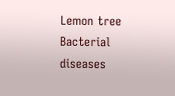Lemon tree Bacterial diseases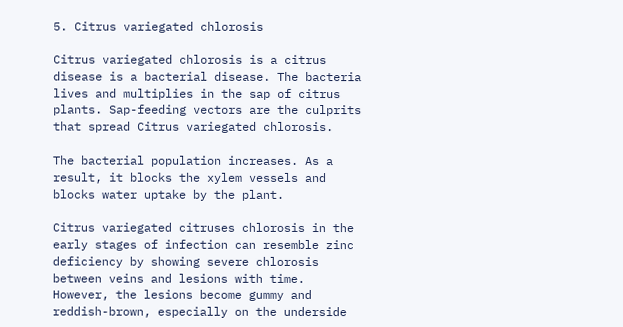5. Citrus variegated chlorosis

Citrus variegated chlorosis is a citrus disease is a bacterial disease. The bacteria lives and multiplies in the sap of citrus plants. Sap-feeding vectors are the culprits that spread Citrus variegated chlorosis.

The bacterial population increases. As a result, it blocks the xylem vessels and blocks water uptake by the plant.

Citrus variegated citruses chlorosis in the early stages of infection can resemble zinc deficiency by showing severe chlorosis between veins and lesions with time. However, the lesions become gummy and reddish-brown, especially on the underside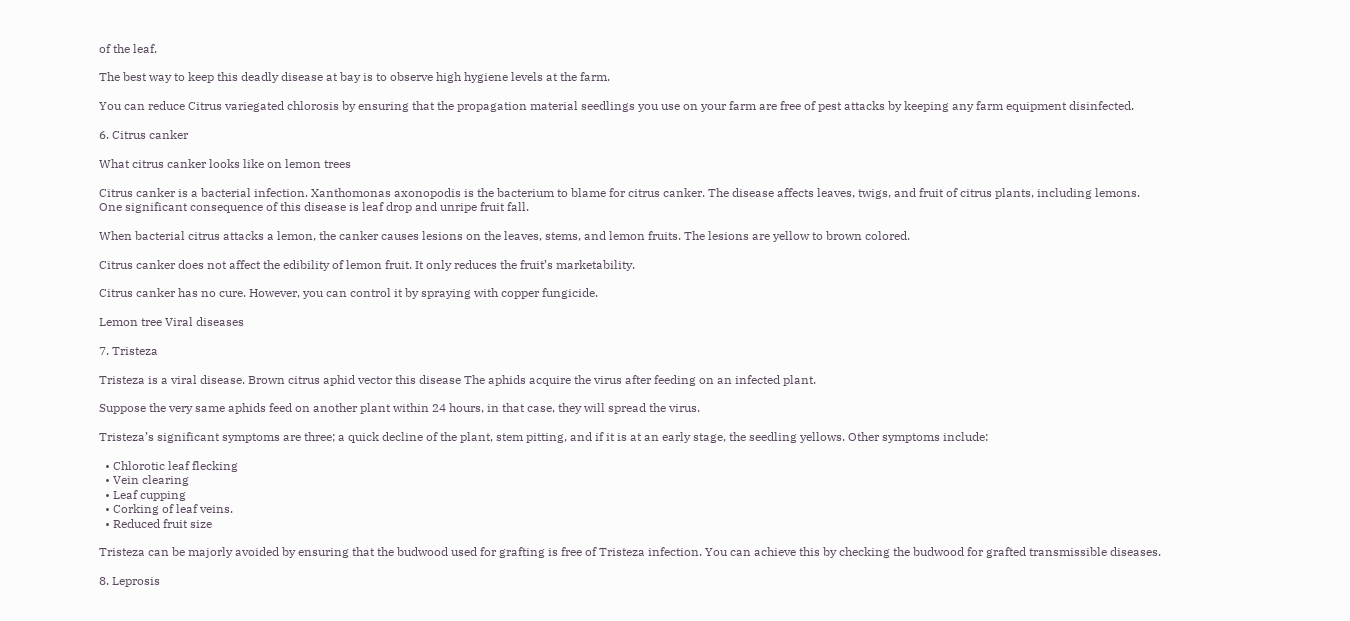of the leaf.

The best way to keep this deadly disease at bay is to observe high hygiene levels at the farm.

You can reduce Citrus variegated chlorosis by ensuring that the propagation material seedlings you use on your farm are free of pest attacks by keeping any farm equipment disinfected.

6. Citrus canker

What citrus canker looks like on lemon trees

Citrus canker is a bacterial infection. Xanthomonas axonopodis is the bacterium to blame for citrus canker. The disease affects leaves, twigs, and fruit of citrus plants, including lemons. One significant consequence of this disease is leaf drop and unripe fruit fall.

When bacterial citrus attacks a lemon, the canker causes lesions on the leaves, stems, and lemon fruits. The lesions are yellow to brown colored.

Citrus canker does not affect the edibility of lemon fruit. It only reduces the fruit’s marketability.

Citrus canker has no cure. However, you can control it by spraying with copper fungicide.

Lemon tree Viral diseases

7. Tristeza

Tristeza is a viral disease. Brown citrus aphid vector this disease The aphids acquire the virus after feeding on an infected plant.

Suppose the very same aphids feed on another plant within 24 hours, in that case, they will spread the virus.

Tristeza’s significant symptoms are three; a quick decline of the plant, stem pitting, and if it is at an early stage, the seedling yellows. Other symptoms include:

  • Chlorotic leaf flecking
  • Vein clearing
  • Leaf cupping
  • Corking of leaf veins.
  • Reduced fruit size

Tristeza can be majorly avoided by ensuring that the budwood used for grafting is free of Tristeza infection. You can achieve this by checking the budwood for grafted transmissible diseases.

8. Leprosis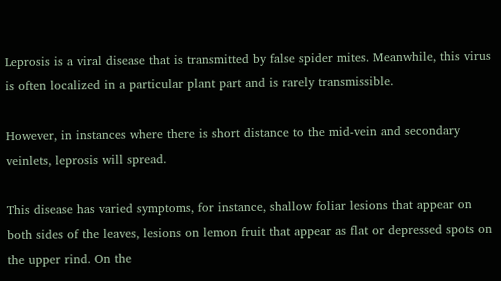Leprosis is a viral disease that is transmitted by false spider mites. Meanwhile, this virus is often localized in a particular plant part and is rarely transmissible.

However, in instances where there is short distance to the mid-vein and secondary veinlets, leprosis will spread.

This disease has varied symptoms, for instance, shallow foliar lesions that appear on both sides of the leaves, lesions on lemon fruit that appear as flat or depressed spots on the upper rind. On the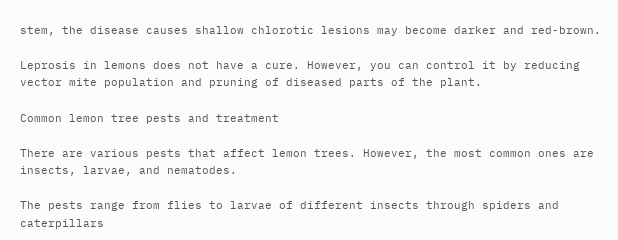stem, the disease causes shallow chlorotic lesions may become darker and red-brown.

Leprosis in lemons does not have a cure. However, you can control it by reducing vector mite population and pruning of diseased parts of the plant.

Common lemon tree pests and treatment

There are various pests that affect lemon trees. However, the most common ones are insects, larvae, and nematodes.

The pests range from flies to larvae of different insects through spiders and caterpillars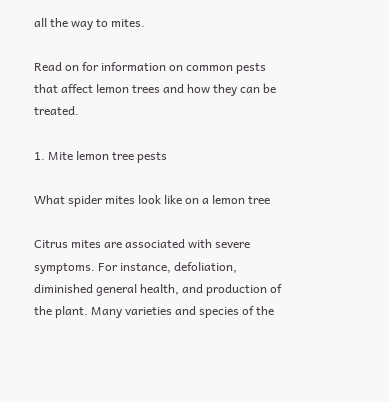all the way to mites.

Read on for information on common pests that affect lemon trees and how they can be treated.

1. Mite lemon tree pests

What spider mites look like on a lemon tree

Citrus mites are associated with severe symptoms. For instance, defoliation, diminished general health, and production of the plant. Many varieties and species of the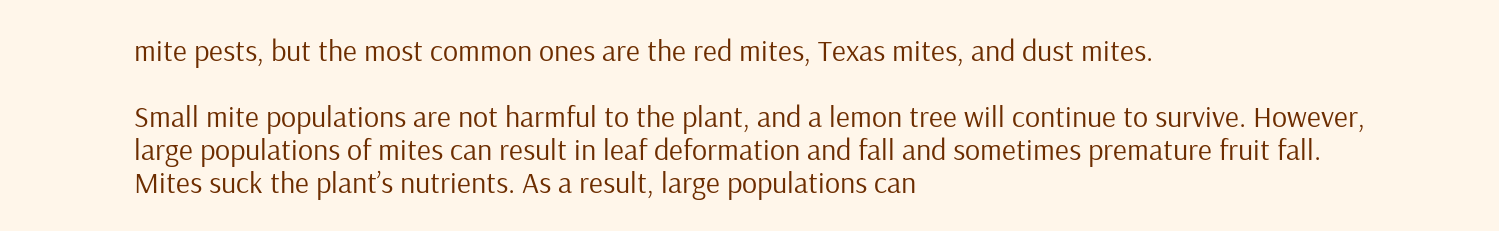mite pests, but the most common ones are the red mites, Texas mites, and dust mites.

Small mite populations are not harmful to the plant, and a lemon tree will continue to survive. However, large populations of mites can result in leaf deformation and fall and sometimes premature fruit fall. Mites suck the plant’s nutrients. As a result, large populations can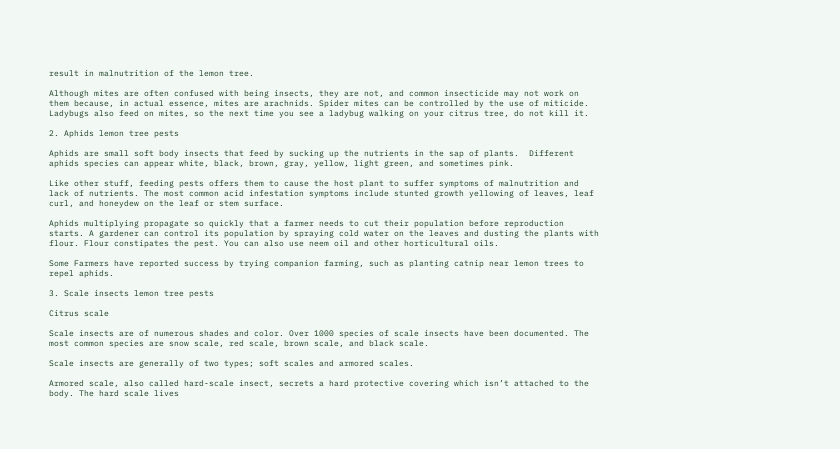result in malnutrition of the lemon tree.

Although mites are often confused with being insects, they are not, and common insecticide may not work on them because, in actual essence, mites are arachnids. Spider mites can be controlled by the use of miticide. Ladybugs also feed on mites, so the next time you see a ladybug walking on your citrus tree, do not kill it.

2. Aphids lemon tree pests

Aphids are small soft body insects that feed by sucking up the nutrients in the sap of plants.  Different aphids species can appear white, black, brown, gray, yellow, light green, and sometimes pink.

Like other stuff, feeding pests offers them to cause the host plant to suffer symptoms of malnutrition and lack of nutrients. The most common acid infestation symptoms include stunted growth yellowing of leaves, leaf curl, and honeydew on the leaf or stem surface.

Aphids multiplying propagate so quickly that a farmer needs to cut their population before reproduction starts. A gardener can control its population by spraying cold water on the leaves and dusting the plants with flour. Flour constipates the pest. You can also use neem oil and other horticultural oils.

Some Farmers have reported success by trying companion farming, such as planting catnip near lemon trees to repel aphids.

3. Scale insects lemon tree pests

Citrus scale

Scale insects are of numerous shades and color. Over 1000 species of scale insects have been documented. The most common species are snow scale, red scale, brown scale, and black scale.

Scale insects are generally of two types; soft scales and armored scales.

Armored scale, also called hard-scale insect, secrets a hard protective covering which isn’t attached to the body. The hard scale lives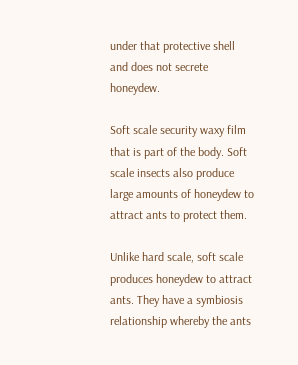under that protective shell and does not secrete honeydew.

Soft scale security waxy film that is part of the body. Soft scale insects also produce large amounts of honeydew to attract ants to protect them.

Unlike hard scale, soft scale produces honeydew to attract ants. They have a symbiosis relationship whereby the ants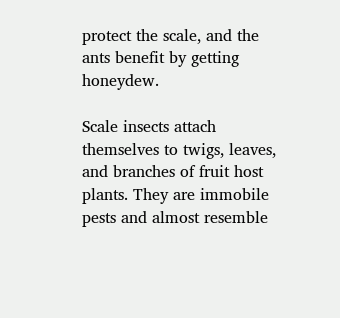protect the scale, and the ants benefit by getting honeydew.

Scale insects attach themselves to twigs, leaves, and branches of fruit host plants. They are immobile pests and almost resemble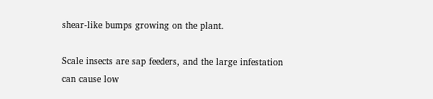shear-like bumps growing on the plant.

Scale insects are sap feeders, and the large infestation can cause low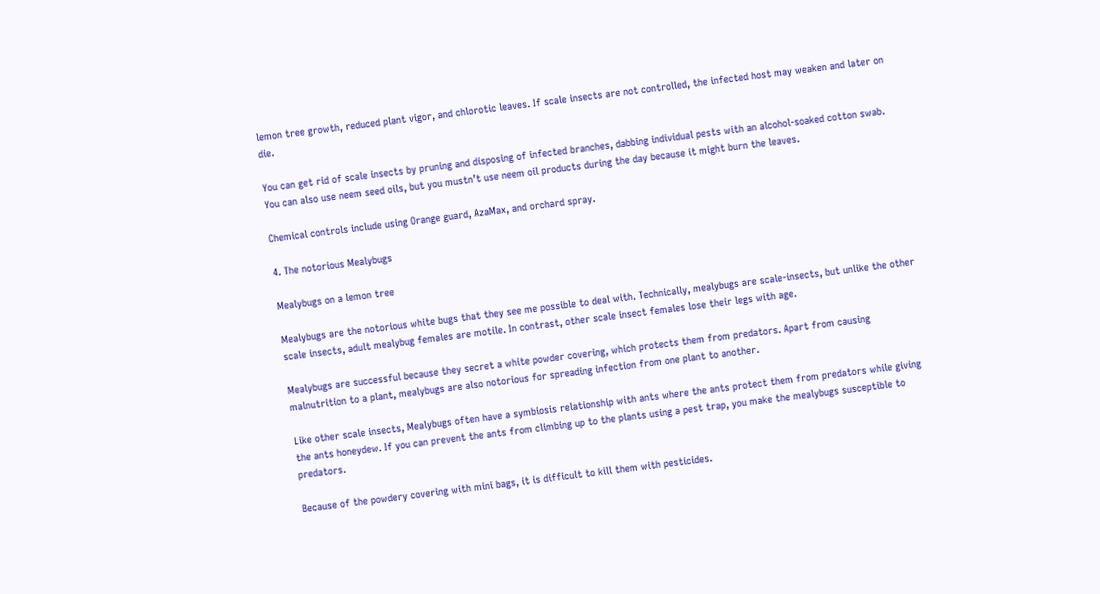lemon tree growth, reduced plant vigor, and chlorotic leaves. If scale insects are not controlled, the infected host may weaken and later on die.

You can get rid of scale insects by pruning and disposing of infected branches, dabbing individual pests with an alcohol-soaked cotton swab. You can also use neem seed oils, but you mustn’t use neem oil products during the day because it might burn the leaves.

Chemical controls include using Orange guard, AzaMax, and orchard spray.

4. The notorious Mealybugs

Mealybugs on a lemon tree

Mealybugs are the notorious white bugs that they see me possible to deal with. Technically, mealybugs are scale-insects, but unlike the other scale insects, adult mealybug females are motile. In contrast, other scale insect females lose their legs with age.

Mealybugs are successful because they secret a white powder covering, which protects them from predators. Apart from causing malnutrition to a plant, mealybugs are also notorious for spreading infection from one plant to another.

Like other scale insects, Mealybugs often have a symbiosis relationship with ants where the ants protect them from predators while giving the ants honeydew. If you can prevent the ants from climbing up to the plants using a pest trap, you make the mealybugs susceptible to predators.

Because of the powdery covering with mini bags, it is difficult to kill them with pesticides.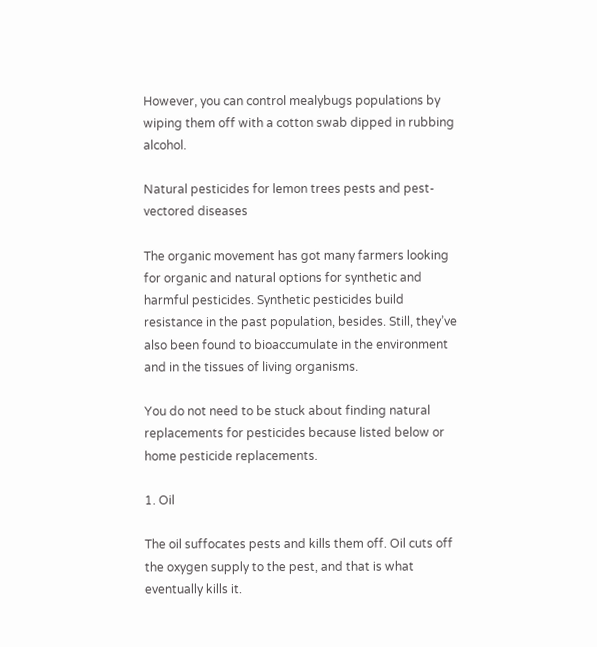However, you can control mealybugs populations by wiping them off with a cotton swab dipped in rubbing alcohol.

Natural pesticides for lemon trees pests and pest-vectored diseases

The organic movement has got many farmers looking for organic and natural options for synthetic and harmful pesticides. Synthetic pesticides build resistance in the past population, besides. Still, they’ve also been found to bioaccumulate in the environment and in the tissues of living organisms.

You do not need to be stuck about finding natural replacements for pesticides because listed below or home pesticide replacements.

1. Oil

The oil suffocates pests and kills them off. Oil cuts off the oxygen supply to the pest, and that is what eventually kills it.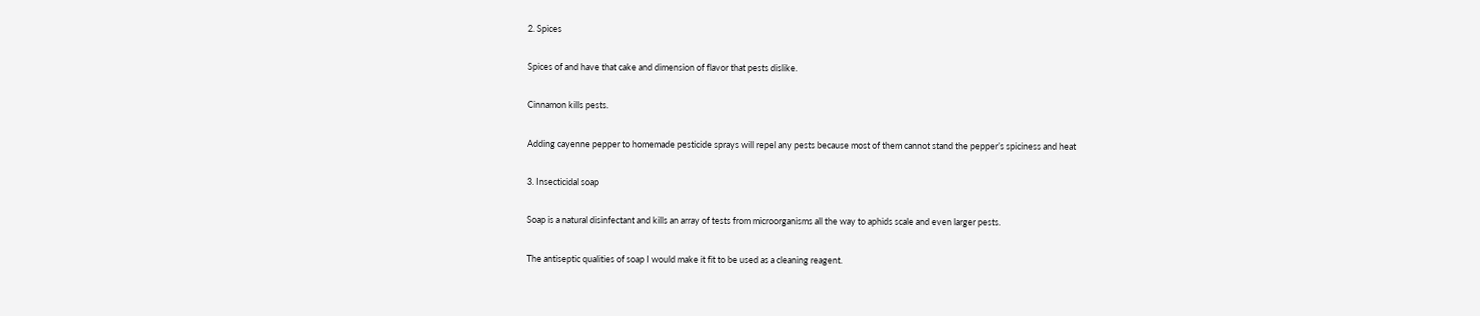2. Spices

Spices of and have that cake and dimension of flavor that pests dislike.

Cinnamon kills pests.

Adding cayenne pepper to homemade pesticide sprays will repel any pests because most of them cannot stand the pepper’s spiciness and heat

3. Insecticidal soap

Soap is a natural disinfectant and kills an array of tests from microorganisms all the way to aphids scale and even larger pests.

The antiseptic qualities of soap I would make it fit to be used as a cleaning reagent.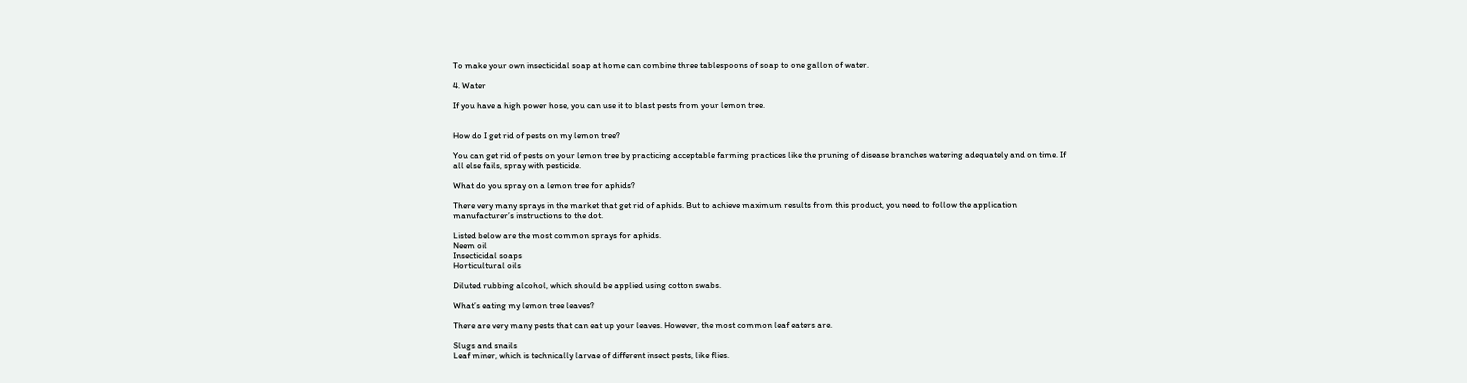To make your own insecticidal soap at home can combine three tablespoons of soap to one gallon of water.

4. Water

If you have a high power hose, you can use it to blast pests from your lemon tree.


How do I get rid of pests on my lemon tree?

You can get rid of pests on your lemon tree by practicing acceptable farming practices like the pruning of disease branches watering adequately and on time. If all else fails, spray with pesticide.

What do you spray on a lemon tree for aphids?

There very many sprays in the market that get rid of aphids. But to achieve maximum results from this product, you need to follow the application manufacturer’s instructions to the dot.

Listed below are the most common sprays for aphids.
Neem oil
Insecticidal soaps
Horticultural oils

Diluted rubbing alcohol, which should be applied using cotton swabs.

What’s eating my lemon tree leaves?

There are very many pests that can eat up your leaves. However, the most common leaf eaters are.

Slugs and snails
Leaf miner, which is technically larvae of different insect pests, like flies.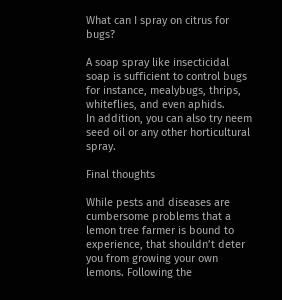What can I spray on citrus for bugs?

A soap spray like insecticidal soap is sufficient to control bugs for instance, mealybugs, thrips, whiteflies, and even aphids.
In addition, you can also try neem seed oil or any other horticultural spray.

Final thoughts

While pests and diseases are cumbersome problems that a lemon tree farmer is bound to experience, that shouldn’t deter you from growing your own lemons. Following the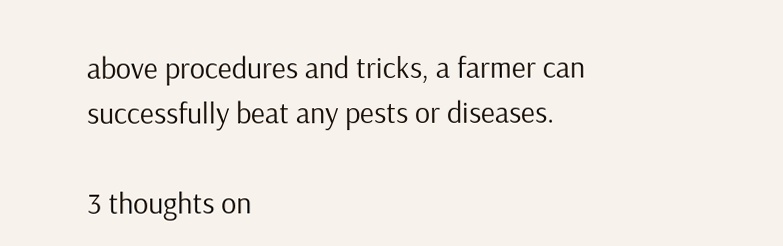above procedures and tricks, a farmer can successfully beat any pests or diseases.

3 thoughts on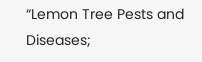“Lemon Tree Pests and Diseases;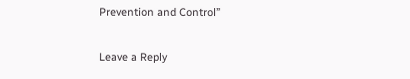Prevention and Control”

Leave a Reply